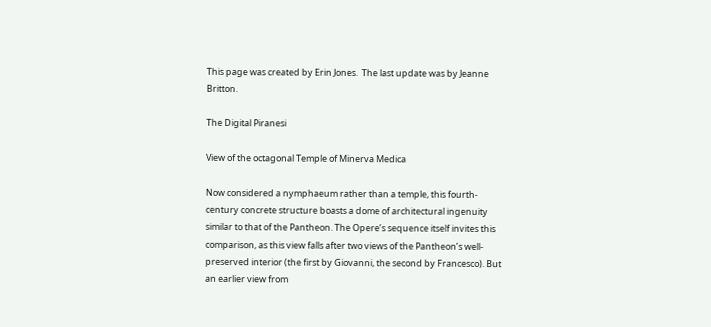This page was created by Erin Jones.  The last update was by Jeanne Britton.

The Digital Piranesi

View of the octagonal Temple of Minerva Medica

Now considered a nymphaeum rather than a temple, this fourth-century concrete structure boasts a dome of architectural ingenuity similar to that of the Pantheon. The Opere’s sequence itself invites this comparison, as this view falls after two views of the Pantheon’s well-preserved interior (the first by Giovanni, the second by Francesco). But an earlier view from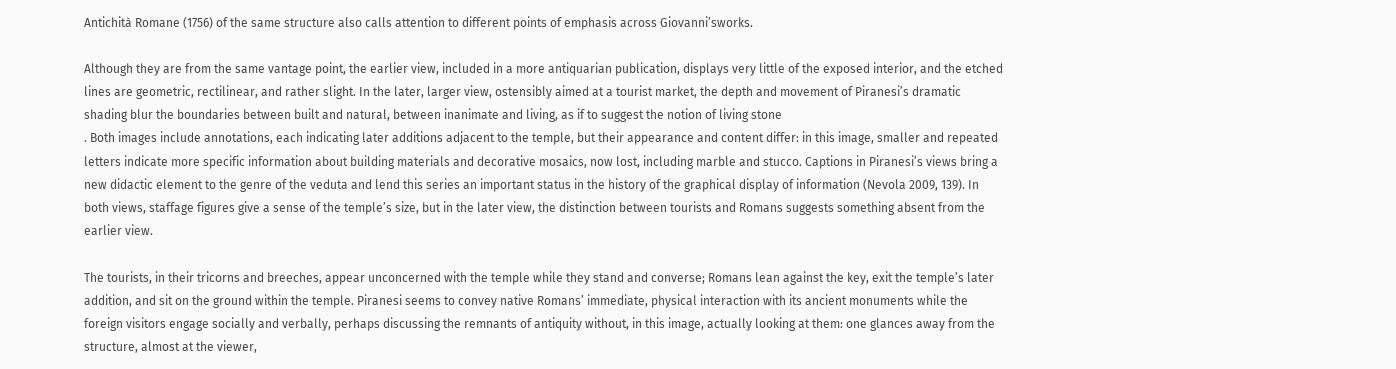Antichità Romane (1756) of the same structure also calls attention to different points of emphasis across Giovanni’sworks.

Although they are from the same vantage point, the earlier view, included in a more antiquarian publication, displays very little of the exposed interior, and the etched lines are geometric, rectilinear, and rather slight. In the later, larger view, ostensibly aimed at a tourist market, the depth and movement of Piranesi’s dramatic shading blur the boundaries between built and natural, between inanimate and living, as if to suggest the notion of living stone
. Both images include annotations, each indicating later additions adjacent to the temple, but their appearance and content differ: in this image, smaller and repeated letters indicate more specific information about building materials and decorative mosaics, now lost, including marble and stucco. Captions in Piranesi’s views bring a new didactic element to the genre of the veduta and lend this series an important status in the history of the graphical display of information (Nevola 2009, 139). In both views, staffage figures give a sense of the temple’s size, but in the later view, the distinction between tourists and Romans suggests something absent from the earlier view.

The tourists, in their tricorns and breeches, appear unconcerned with the temple while they stand and converse; Romans lean against the key, exit the temple’s later addition, and sit on the ground within the temple. Piranesi seems to convey native Romans’ immediate, physical interaction with its ancient monuments while the foreign visitors engage socially and verbally, perhaps discussing the remnants of antiquity without, in this image, actually looking at them: one glances away from the structure, almost at the viewer,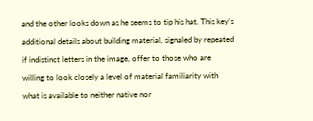and the other looks down as he seems to tip his hat. This key’s additional details about building material, signaled by repeated if indistinct letters in the image, offer to those who are willing to look closely a level of material familiarity with what is available to neither native nor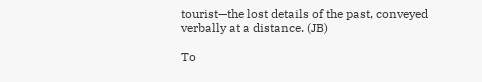tourist—the lost details of the past, conveyed verbally at a distance. (JB)

To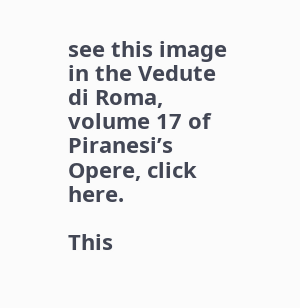see this image in the Vedute di Roma, volume 17 of Piranesi’s Opere, click here.

This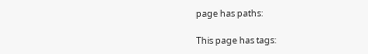page has paths:

This page has tags: